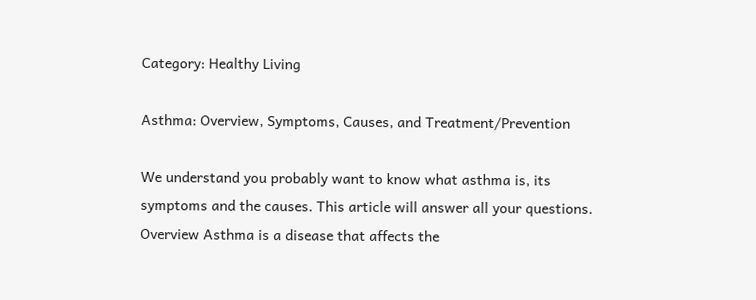Category: Healthy Living

Asthma: Overview, Symptoms, Causes, and Treatment/Prevention

We understand you probably want to know what asthma is, its symptoms and the causes. This article will answer all your questions. Overview Asthma is a disease that affects the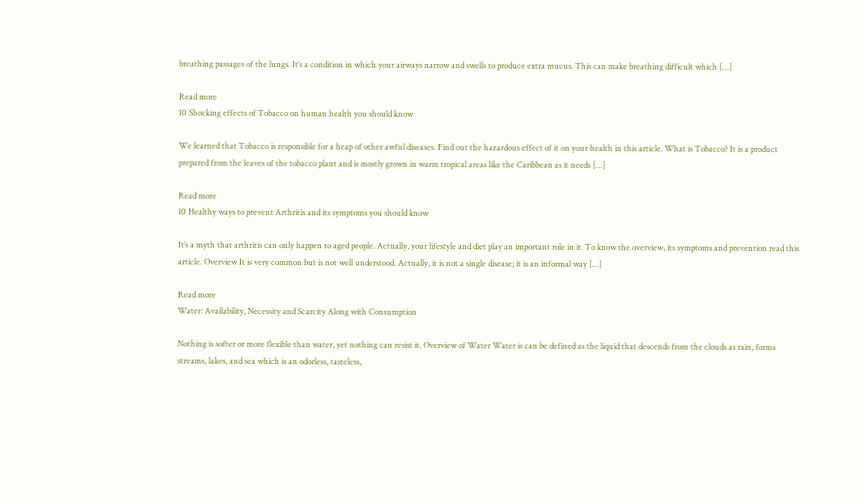breathing passages of the lungs. It’s a condition in which your airways narrow and swells to produce extra mucus. This can make breathing difficult which […]

Read more
10 Shocking effects of Tobacco on human health you should know

We learned that Tobacco is responsible for a heap of other awful diseases. Find out the hazardous effect of it on your health in this article. What is Tobacco? It is a product prepared from the leaves of the tobacco plant and is mostly grown in warm tropical areas like the Caribbean as it needs […]

Read more
10 Healthy ways to prevent Arthritis and its symptoms you should know

It’s a myth that arthritis can only happen to aged people. Actually, your lifestyle and diet play an important role in it. To know the overview, its symptoms and prevention read this article. Overview It is very common but is not well understood. Actually, it is not a single disease; it is an informal way […]

Read more
Water: Availability, Necessity and Scarcity Along with Consumption

Nothing is softer or more flexible than water, yet nothing can resist it. Overview of Water Water is can be defined as the liquid that descends from the clouds as rain, forms streams, lakes, and sea which is an odorless, tasteless,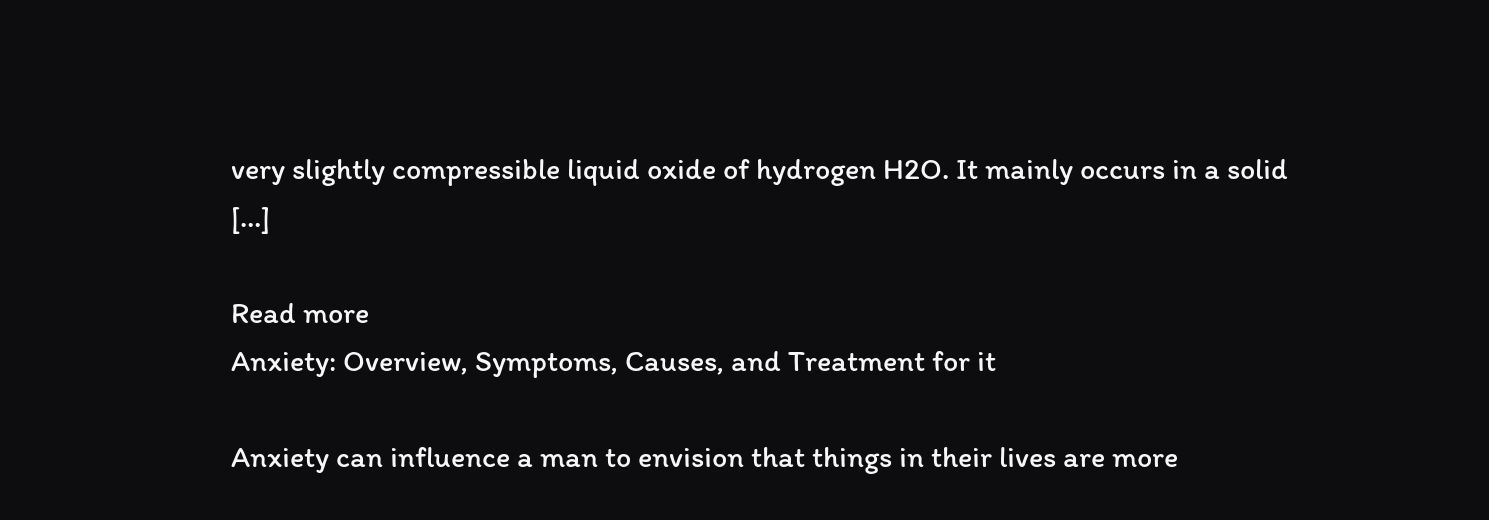very slightly compressible liquid oxide of hydrogen H2O. It mainly occurs in a solid […]

Read more
Anxiety: Overview, Symptoms, Causes, and Treatment for it

Anxiety can influence a man to envision that things in their lives are more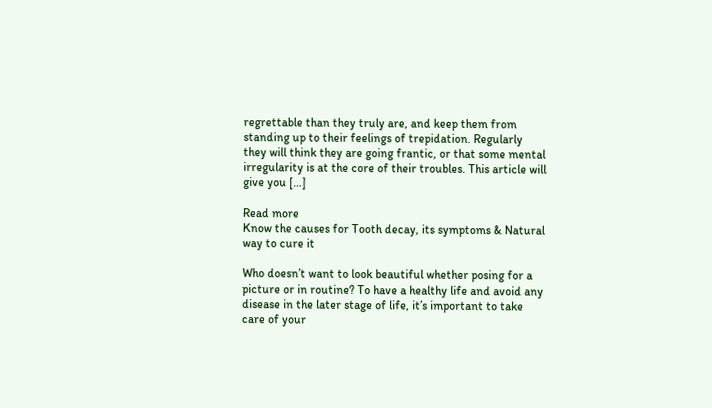regrettable than they truly are, and keep them from standing up to their feelings of trepidation. Regularly they will think they are going frantic, or that some mental irregularity is at the core of their troubles. This article will give you […]

Read more
Know the causes for Tooth decay, its symptoms & Natural way to cure it

Who doesn’t want to look beautiful whether posing for a picture or in routine? To have a healthy life and avoid any disease in the later stage of life, it’s important to take care of your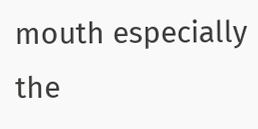mouth especially the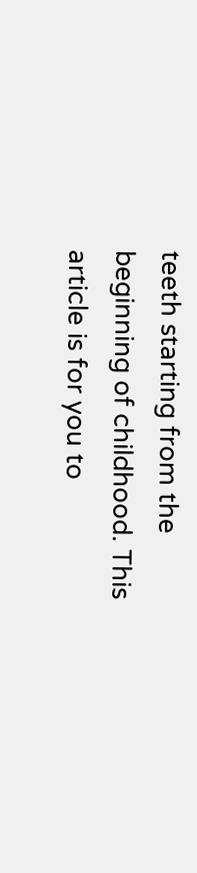teeth starting from the beginning of childhood. This article is for you to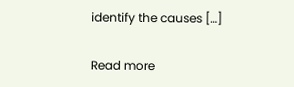identify the causes […]

Read more